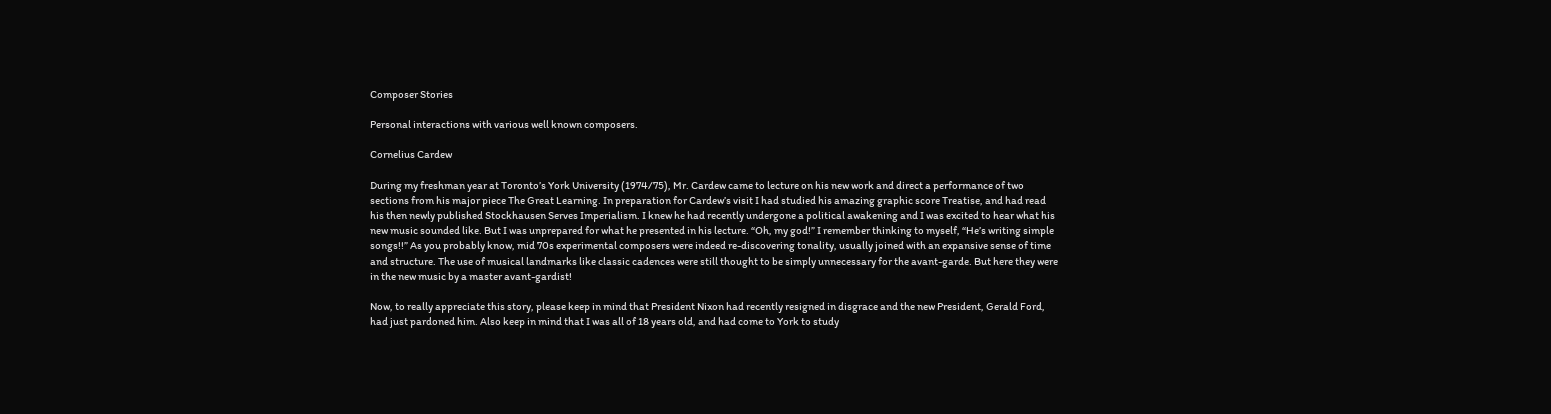Composer Stories

Personal interactions with various well known composers.

Cornelius Cardew

During my freshman year at Toronto’s York University (1974/75), Mr. Cardew came to lecture on his new work and direct a performance of two sections from his major piece The Great Learning. In preparation for Cardew’s visit I had studied his amazing graphic score Treatise, and had read his then newly published Stockhausen Serves Imperialism. I knew he had recently undergone a political awakening and I was excited to hear what his new music sounded like. But I was unprepared for what he presented in his lecture. “Oh, my god!” I remember thinking to myself, “He’s writing simple songs!!” As you probably know, mid 70s experimental composers were indeed re-discovering tonality, usually joined with an expansive sense of time and structure. The use of musical landmarks like classic cadences were still thought to be simply unnecessary for the avant-garde. But here they were in the new music by a master avant-gardist!

Now, to really appreciate this story, please keep in mind that President Nixon had recently resigned in disgrace and the new President, Gerald Ford, had just pardoned him. Also keep in mind that I was all of 18 years old, and had come to York to study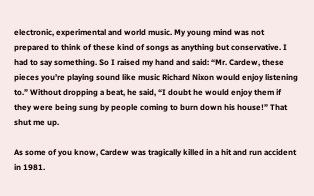electronic, experimental and world music. My young mind was not prepared to think of these kind of songs as anything but conservative. I had to say something. So I raised my hand and said: “Mr. Cardew, these pieces you’re playing sound like music Richard Nixon would enjoy listening to.” Without dropping a beat, he said, “I doubt he would enjoy them if they were being sung by people coming to burn down his house!” That shut me up.

As some of you know, Cardew was tragically killed in a hit and run accident in 1981.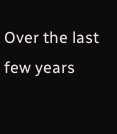Over the last few years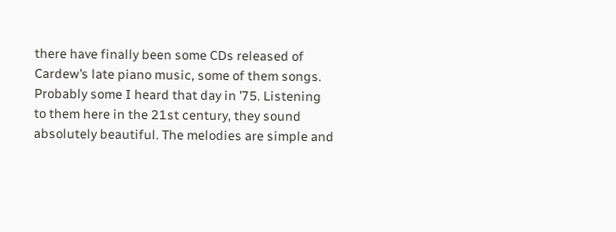there have finally been some CDs released of Cardew’s late piano music, some of them songs. Probably some I heard that day in ’75. Listening to them here in the 21st century, they sound absolutely beautiful. The melodies are simple and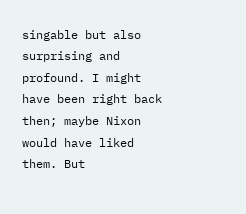singable but also surprising and profound. I might have been right back then; maybe Nixon would have liked them. But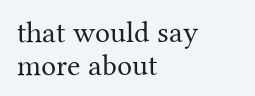that would say more about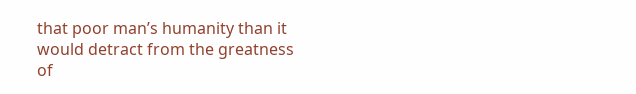that poor man’s humanity than it would detract from the greatness of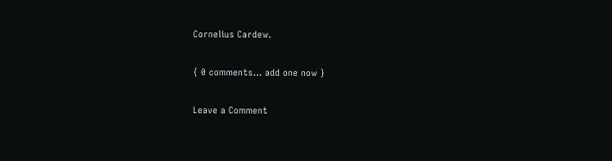Cornelius Cardew.

{ 0 comments… add one now }

Leave a Comment